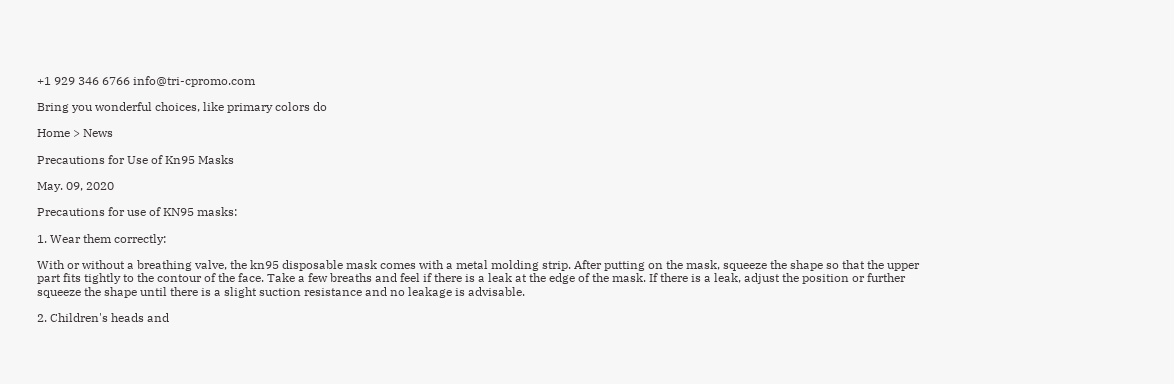+1 929 346 6766 info@tri-cpromo.com

Bring you wonderful choices, like primary colors do

Home > News

Precautions for Use of Kn95 Masks

May. 09, 2020

Precautions for use of KN95 masks:

1. Wear them correctly:

With or without a breathing valve, the kn95 disposable mask comes with a metal molding strip. After putting on the mask, squeeze the shape so that the upper part fits tightly to the contour of the face. Take a few breaths and feel if there is a leak at the edge of the mask. If there is a leak, adjust the position or further squeeze the shape until there is a slight suction resistance and no leakage is advisable.

2. Children's heads and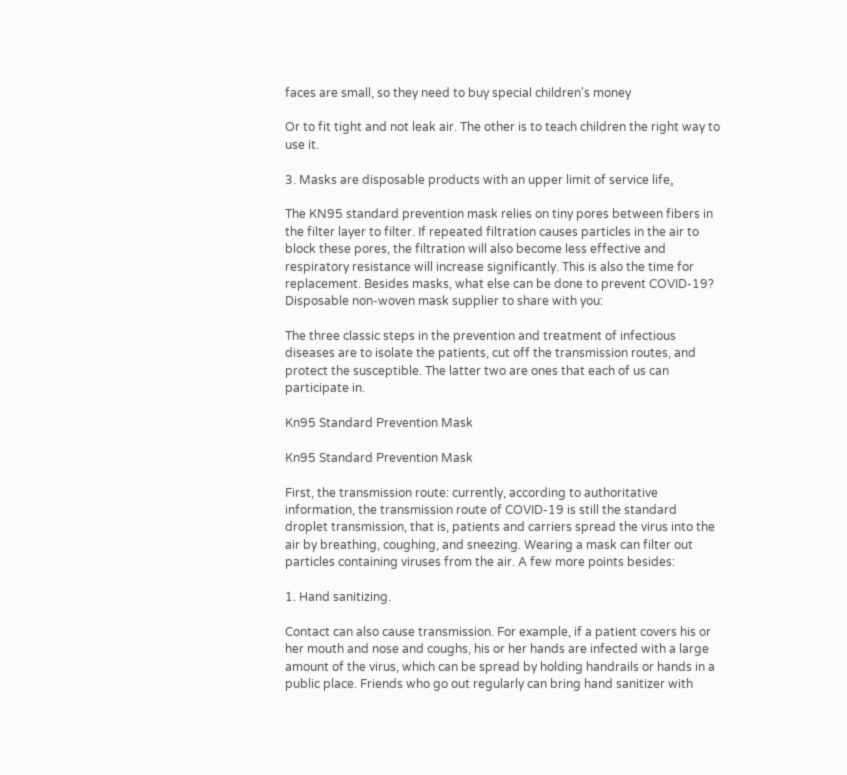faces are small, so they need to buy special children's money

Or to fit tight and not leak air. The other is to teach children the right way to use it.

3. Masks are disposable products with an upper limit of service life。

The KN95 standard prevention mask relies on tiny pores between fibers in the filter layer to filter. If repeated filtration causes particles in the air to block these pores, the filtration will also become less effective and respiratory resistance will increase significantly. This is also the time for replacement. Besides masks, what else can be done to prevent COVID-19? Disposable non-woven mask supplier to share with you:

The three classic steps in the prevention and treatment of infectious diseases are to isolate the patients, cut off the transmission routes, and protect the susceptible. The latter two are ones that each of us can participate in.

Kn95 Standard Prevention Mask

Kn95 Standard Prevention Mask

First, the transmission route: currently, according to authoritative information, the transmission route of COVID-19 is still the standard droplet transmission, that is, patients and carriers spread the virus into the air by breathing, coughing, and sneezing. Wearing a mask can filter out particles containing viruses from the air. A few more points besides:

1. Hand sanitizing.

Contact can also cause transmission. For example, if a patient covers his or her mouth and nose and coughs, his or her hands are infected with a large amount of the virus, which can be spread by holding handrails or hands in a public place. Friends who go out regularly can bring hand sanitizer with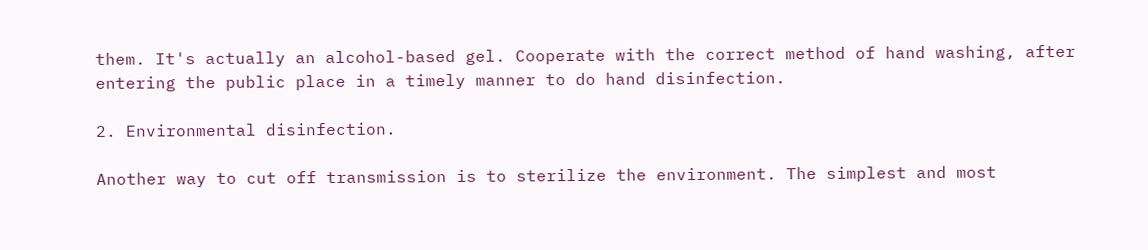them. It's actually an alcohol-based gel. Cooperate with the correct method of hand washing, after entering the public place in a timely manner to do hand disinfection.

2. Environmental disinfection.

Another way to cut off transmission is to sterilize the environment. The simplest and most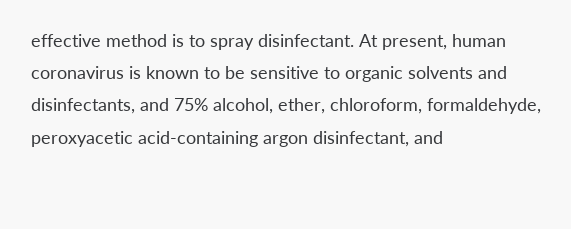effective method is to spray disinfectant. At present, human coronavirus is known to be sensitive to organic solvents and disinfectants, and 75% alcohol, ether, chloroform, formaldehyde, peroxyacetic acid-containing argon disinfectant, and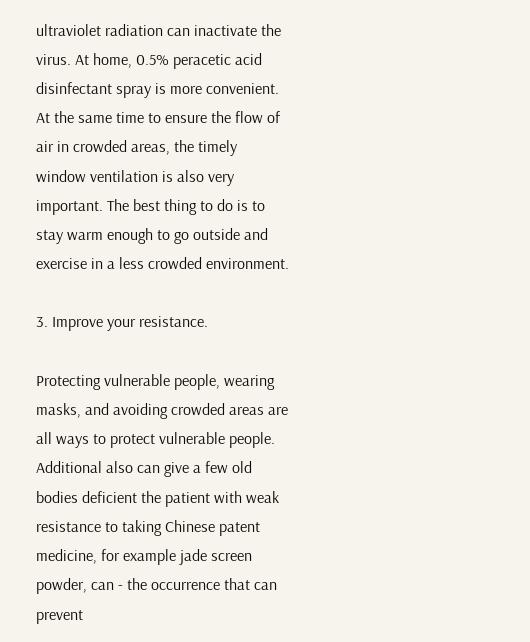ultraviolet radiation can inactivate the virus. At home, 0.5% peracetic acid disinfectant spray is more convenient. At the same time to ensure the flow of air in crowded areas, the timely window ventilation is also very important. The best thing to do is to stay warm enough to go outside and exercise in a less crowded environment.

3. Improve your resistance.

Protecting vulnerable people, wearing masks, and avoiding crowded areas are all ways to protect vulnerable people. Additional also can give a few old bodies deficient the patient with weak resistance to taking Chinese patent medicine, for example jade screen powder, can - the occurrence that can prevent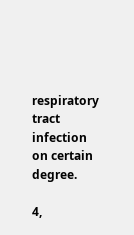respiratory tract infection on certain degree.

4,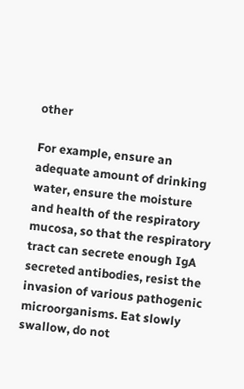other

For example, ensure an adequate amount of drinking water, ensure the moisture and health of the respiratory mucosa, so that the respiratory tract can secrete enough IgA secreted antibodies, resist the invasion of various pathogenic microorganisms. Eat slowly swallow, do not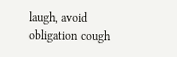laugh, avoid obligation cough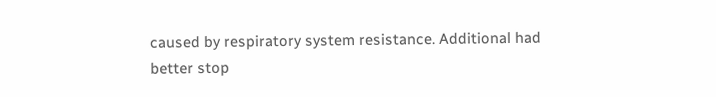caused by respiratory system resistance. Additional had better stop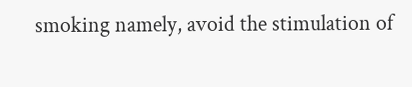smoking namely, avoid the stimulation of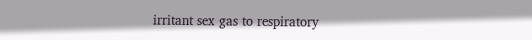irritant sex gas to respiratory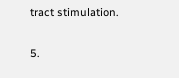tract stimulation.

5.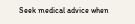Seek medical advice when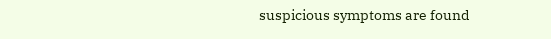suspicious symptoms are found